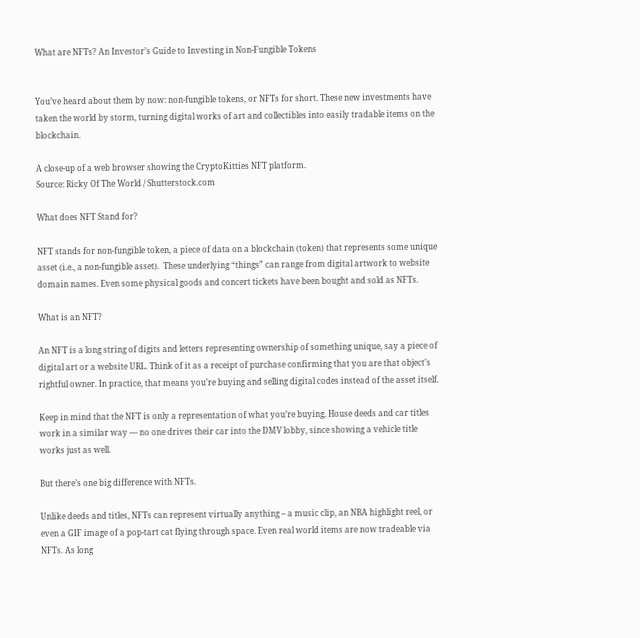What are NFTs? An Investor’s Guide to Investing in Non-Fungible Tokens


You’ve heard about them by now: non-fungible tokens, or NFTs for short. These new investments have taken the world by storm, turning digital works of art and collectibles into easily tradable items on the blockchain.

A close-up of a web browser showing the CryptoKitties NFT platform.
Source: Ricky Of The World / Shutterstock.com

What does NFT Stand for?

NFT stands for non-fungible token, a piece of data on a blockchain (token) that represents some unique asset (i.e., a non-fungible asset).  These underlying “things” can range from digital artwork to website domain names. Even some physical goods and concert tickets have been bought and sold as NFTs.

What is an NFT?

An NFT is a long string of digits and letters representing ownership of something unique, say a piece of digital art or a website URL. Think of it as a receipt of purchase confirming that you are that object’s rightful owner. In practice, that means you’re buying and selling digital codes instead of the asset itself.

Keep in mind that the NFT is only a representation of what you’re buying. House deeds and car titles work in a similar way — no one drives their car into the DMV lobby, since showing a vehicle title works just as well.

But there’s one big difference with NFTs.

Unlike deeds and titles, NFTs can represent virtually anything – a music clip, an NBA highlight reel, or even a GIF image of a pop-tart cat flying through space. Even real world items are now tradeable via NFTs. As long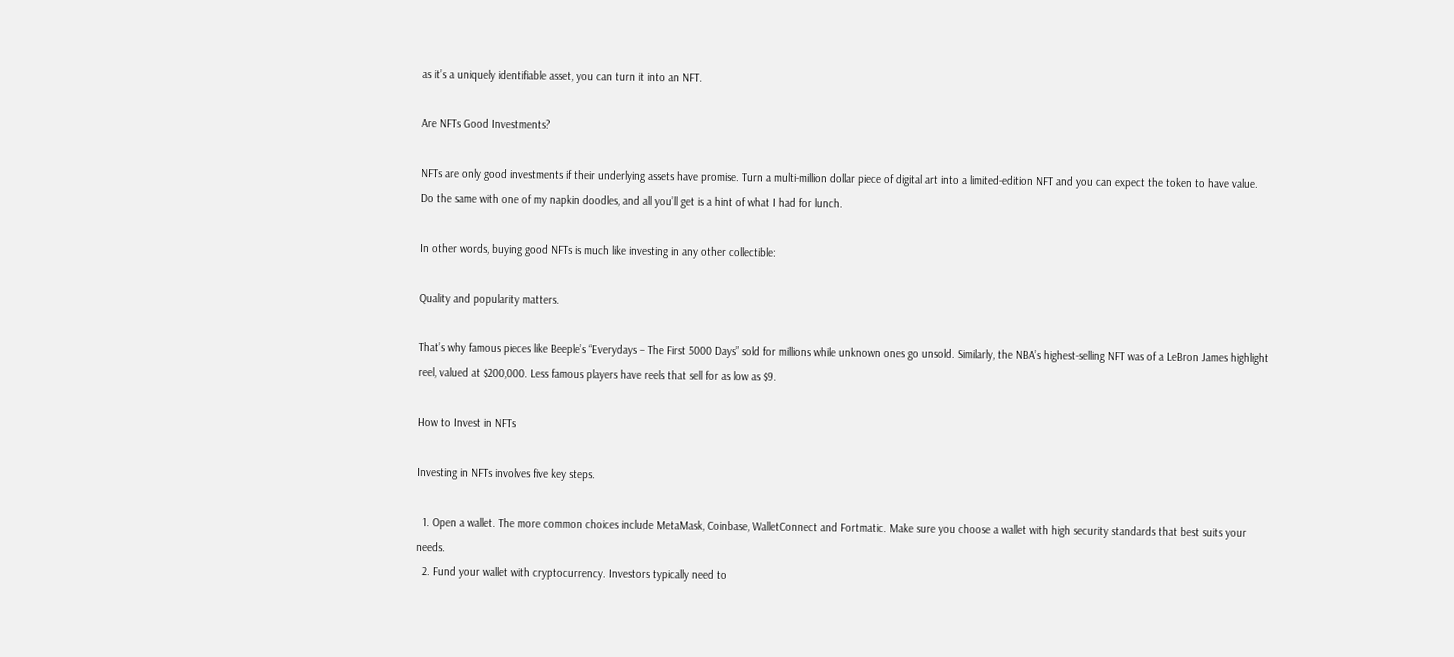as it’s a uniquely identifiable asset, you can turn it into an NFT.

Are NFTs Good Investments?

NFTs are only good investments if their underlying assets have promise. Turn a multi-million dollar piece of digital art into a limited-edition NFT and you can expect the token to have value. Do the same with one of my napkin doodles, and all you’ll get is a hint of what I had for lunch.

In other words, buying good NFTs is much like investing in any other collectible:

Quality and popularity matters.

That’s why famous pieces like Beeple’s “Everydays – The First 5000 Days” sold for millions while unknown ones go unsold. Similarly, the NBA’s highest-selling NFT was of a LeBron James highlight reel, valued at $200,000. Less famous players have reels that sell for as low as $9.

How to Invest in NFTs

Investing in NFTs involves five key steps.

  1. Open a wallet. The more common choices include MetaMask, Coinbase, WalletConnect and Fortmatic. Make sure you choose a wallet with high security standards that best suits your needs.
  2. Fund your wallet with cryptocurrency. Investors typically need to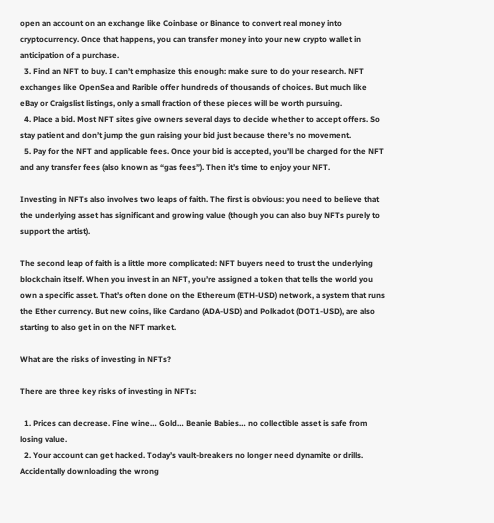open an account on an exchange like Coinbase or Binance to convert real money into cryptocurrency. Once that happens, you can transfer money into your new crypto wallet in anticipation of a purchase.
  3. Find an NFT to buy. I can’t emphasize this enough: make sure to do your research. NFT exchanges like OpenSea and Rarible offer hundreds of thousands of choices. But much like eBay or Craigslist listings, only a small fraction of these pieces will be worth pursuing.
  4. Place a bid. Most NFT sites give owners several days to decide whether to accept offers. So stay patient and don’t jump the gun raising your bid just because there’s no movement.
  5. Pay for the NFT and applicable fees. Once your bid is accepted, you’ll be charged for the NFT and any transfer fees (also known as “gas fees”). Then it’s time to enjoy your NFT.

Investing in NFTs also involves two leaps of faith. The first is obvious: you need to believe that the underlying asset has significant and growing value (though you can also buy NFTs purely to support the artist).

The second leap of faith is a little more complicated: NFT buyers need to trust the underlying blockchain itself. When you invest in an NFT, you’re assigned a token that tells the world you own a specific asset. That’s often done on the Ethereum (ETH-USD) network, a system that runs the Ether currency. But new coins, like Cardano (ADA-USD) and Polkadot (DOT1-USD), are also starting to also get in on the NFT market.

What are the risks of investing in NFTs?

There are three key risks of investing in NFTs:

  1. Prices can decrease. Fine wine… Gold… Beanie Babies… no collectible asset is safe from losing value.
  2. Your account can get hacked. Today’s vault-breakers no longer need dynamite or drills. Accidentally downloading the wrong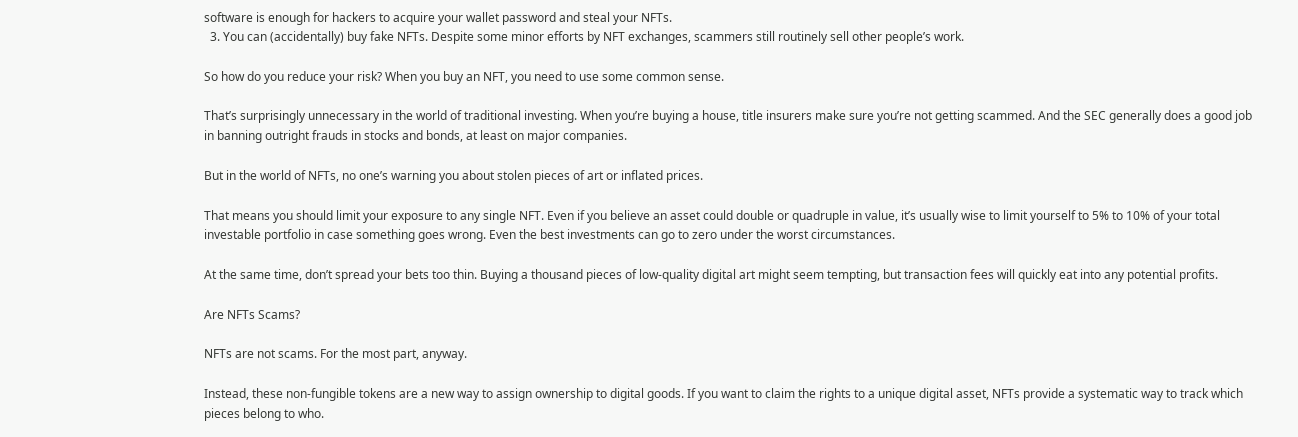software is enough for hackers to acquire your wallet password and steal your NFTs.
  3. You can (accidentally) buy fake NFTs. Despite some minor efforts by NFT exchanges, scammers still routinely sell other people’s work.

So how do you reduce your risk? When you buy an NFT, you need to use some common sense.

That’s surprisingly unnecessary in the world of traditional investing. When you’re buying a house, title insurers make sure you’re not getting scammed. And the SEC generally does a good job in banning outright frauds in stocks and bonds, at least on major companies.

But in the world of NFTs, no one’s warning you about stolen pieces of art or inflated prices.

That means you should limit your exposure to any single NFT. Even if you believe an asset could double or quadruple in value, it’s usually wise to limit yourself to 5% to 10% of your total investable portfolio in case something goes wrong. Even the best investments can go to zero under the worst circumstances.

At the same time, don’t spread your bets too thin. Buying a thousand pieces of low-quality digital art might seem tempting, but transaction fees will quickly eat into any potential profits.

Are NFTs Scams?

NFTs are not scams. For the most part, anyway.

Instead, these non-fungible tokens are a new way to assign ownership to digital goods. If you want to claim the rights to a unique digital asset, NFTs provide a systematic way to track which pieces belong to who.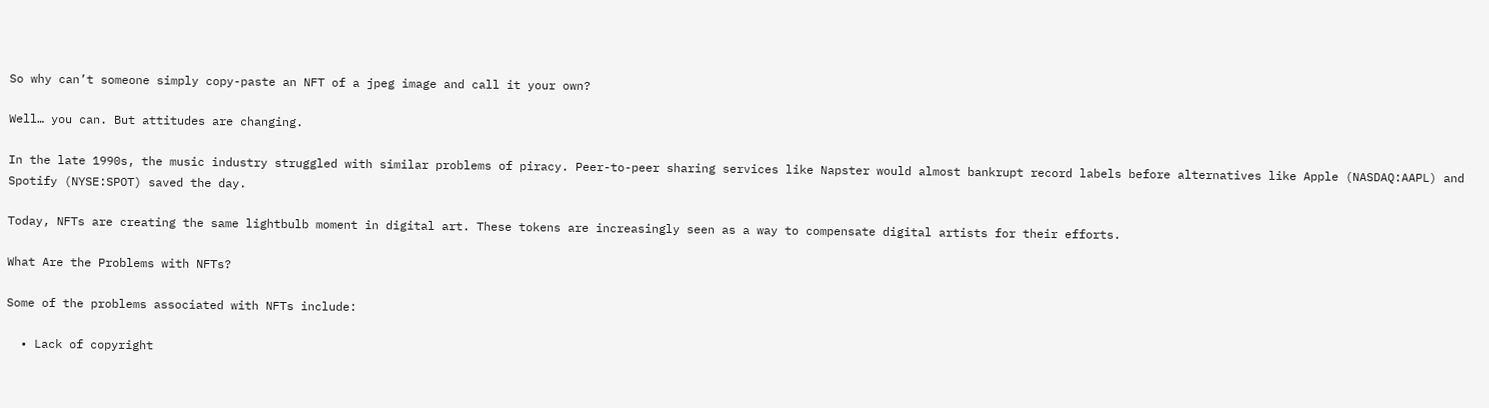So why can’t someone simply copy-paste an NFT of a jpeg image and call it your own?

Well… you can. But attitudes are changing.

In the late 1990s, the music industry struggled with similar problems of piracy. Peer-to-peer sharing services like Napster would almost bankrupt record labels before alternatives like Apple (NASDAQ:AAPL) and Spotify (NYSE:SPOT) saved the day.

Today, NFTs are creating the same lightbulb moment in digital art. These tokens are increasingly seen as a way to compensate digital artists for their efforts.

What Are the Problems with NFTs?

Some of the problems associated with NFTs include:

  • Lack of copyright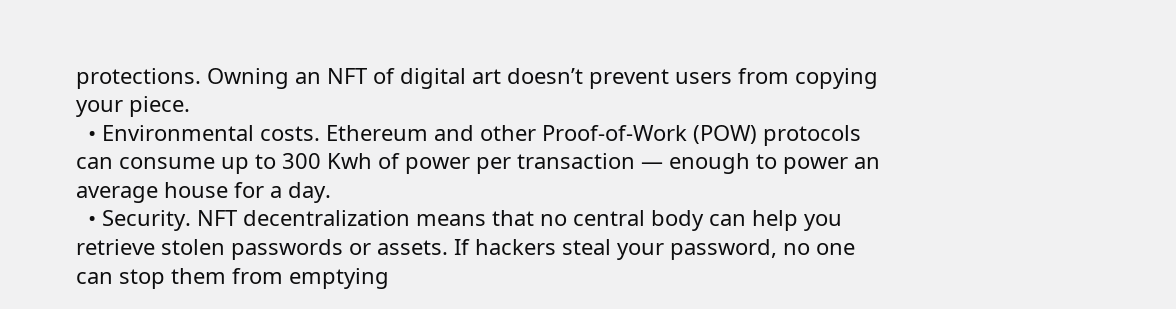protections. Owning an NFT of digital art doesn’t prevent users from copying your piece.
  • Environmental costs. Ethereum and other Proof-of-Work (POW) protocols can consume up to 300 Kwh of power per transaction — enough to power an average house for a day.
  • Security. NFT decentralization means that no central body can help you retrieve stolen passwords or assets. If hackers steal your password, no one can stop them from emptying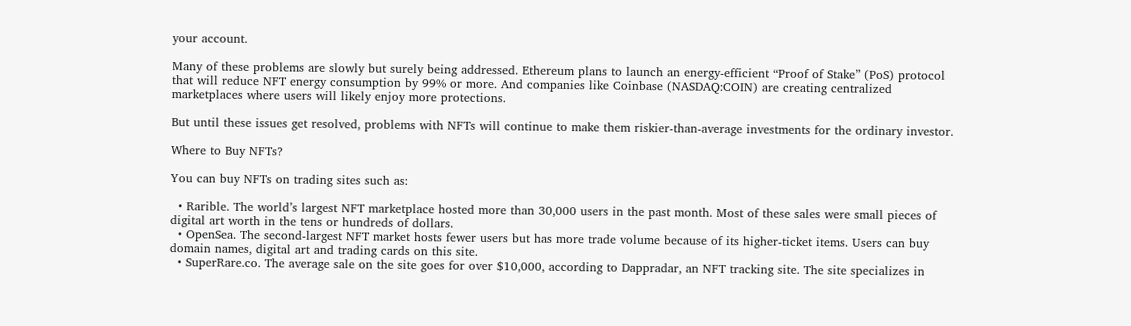your account.

Many of these problems are slowly but surely being addressed. Ethereum plans to launch an energy-efficient “Proof of Stake” (PoS) protocol that will reduce NFT energy consumption by 99% or more. And companies like Coinbase (NASDAQ:COIN) are creating centralized marketplaces where users will likely enjoy more protections.

But until these issues get resolved, problems with NFTs will continue to make them riskier-than-average investments for the ordinary investor.

Where to Buy NFTs?

You can buy NFTs on trading sites such as:

  • Rarible. The world’s largest NFT marketplace hosted more than 30,000 users in the past month. Most of these sales were small pieces of digital art worth in the tens or hundreds of dollars.
  • OpenSea. The second-largest NFT market hosts fewer users but has more trade volume because of its higher-ticket items. Users can buy domain names, digital art and trading cards on this site.
  • SuperRare.co. The average sale on the site goes for over $10,000, according to Dappradar, an NFT tracking site. The site specializes in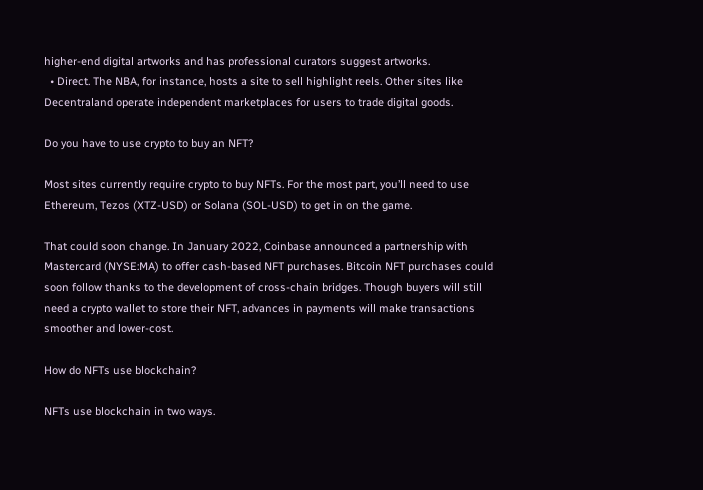higher-end digital artworks and has professional curators suggest artworks.
  • Direct. The NBA, for instance, hosts a site to sell highlight reels. Other sites like Decentraland operate independent marketplaces for users to trade digital goods.

Do you have to use crypto to buy an NFT?

Most sites currently require crypto to buy NFTs. For the most part, you’ll need to use Ethereum, Tezos (XTZ-USD) or Solana (SOL-USD) to get in on the game.

That could soon change. In January 2022, Coinbase announced a partnership with Mastercard (NYSE:MA) to offer cash-based NFT purchases. Bitcoin NFT purchases could soon follow thanks to the development of cross-chain bridges. Though buyers will still need a crypto wallet to store their NFT, advances in payments will make transactions smoother and lower-cost.

How do NFTs use blockchain?

NFTs use blockchain in two ways.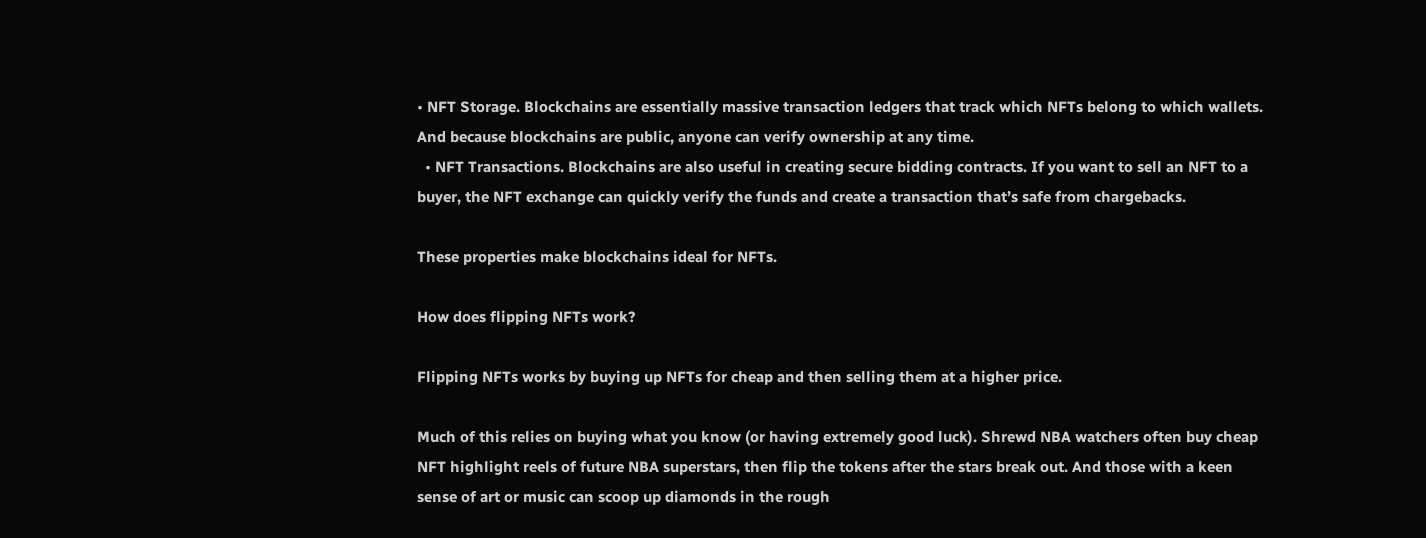• NFT Storage. Blockchains are essentially massive transaction ledgers that track which NFTs belong to which wallets. And because blockchains are public, anyone can verify ownership at any time.
  • NFT Transactions. Blockchains are also useful in creating secure bidding contracts. If you want to sell an NFT to a buyer, the NFT exchange can quickly verify the funds and create a transaction that’s safe from chargebacks.

These properties make blockchains ideal for NFTs.

How does flipping NFTs work?

Flipping NFTs works by buying up NFTs for cheap and then selling them at a higher price.

Much of this relies on buying what you know (or having extremely good luck). Shrewd NBA watchers often buy cheap NFT highlight reels of future NBA superstars, then flip the tokens after the stars break out. And those with a keen sense of art or music can scoop up diamonds in the rough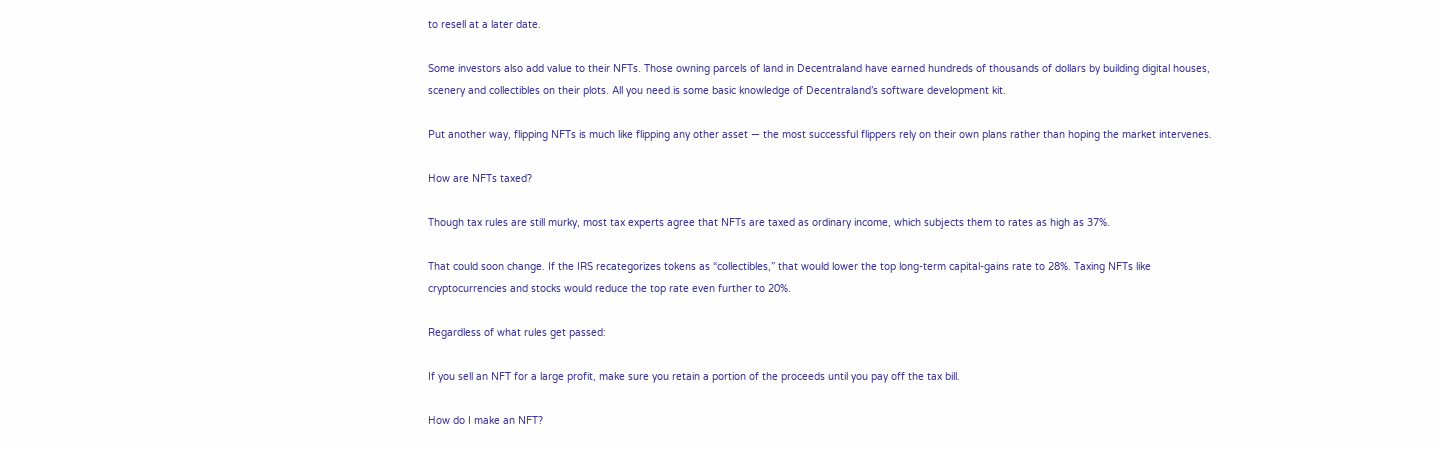to resell at a later date.

Some investors also add value to their NFTs. Those owning parcels of land in Decentraland have earned hundreds of thousands of dollars by building digital houses, scenery and collectibles on their plots. All you need is some basic knowledge of Decentraland’s software development kit.

Put another way, flipping NFTs is much like flipping any other asset — the most successful flippers rely on their own plans rather than hoping the market intervenes.

How are NFTs taxed?

Though tax rules are still murky, most tax experts agree that NFTs are taxed as ordinary income, which subjects them to rates as high as 37%.

That could soon change. If the IRS recategorizes tokens as “collectibles,” that would lower the top long-term capital-gains rate to 28%. Taxing NFTs like cryptocurrencies and stocks would reduce the top rate even further to 20%.

Regardless of what rules get passed:

If you sell an NFT for a large profit, make sure you retain a portion of the proceeds until you pay off the tax bill.

How do I make an NFT?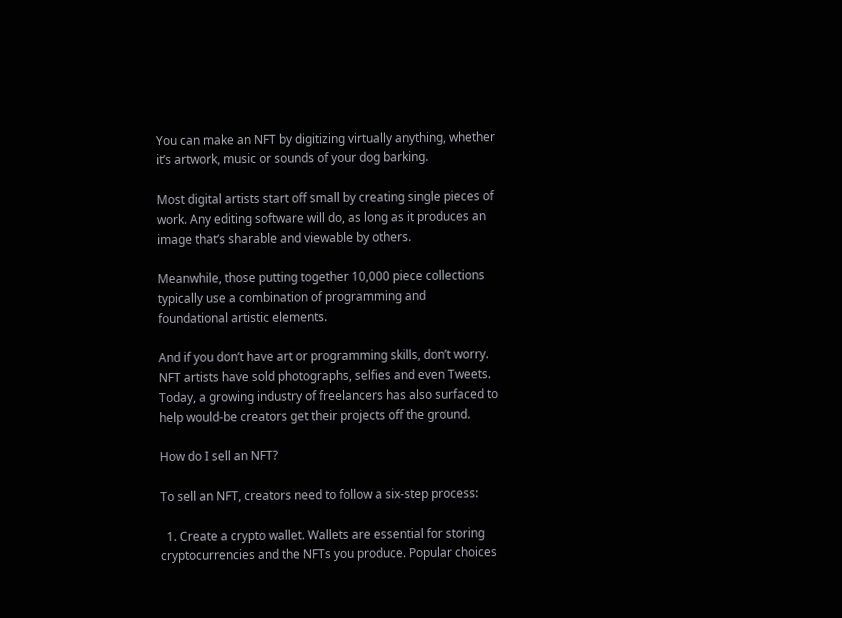You can make an NFT by digitizing virtually anything, whether it’s artwork, music or sounds of your dog barking.

Most digital artists start off small by creating single pieces of work. Any editing software will do, as long as it produces an image that’s sharable and viewable by others.

Meanwhile, those putting together 10,000 piece collections typically use a combination of programming and foundational artistic elements.

And if you don’t have art or programming skills, don’t worry. NFT artists have sold photographs, selfies and even Tweets. Today, a growing industry of freelancers has also surfaced to help would-be creators get their projects off the ground.

How do I sell an NFT?

To sell an NFT, creators need to follow a six-step process:

  1. Create a crypto wallet. Wallets are essential for storing cryptocurrencies and the NFTs you produce. Popular choices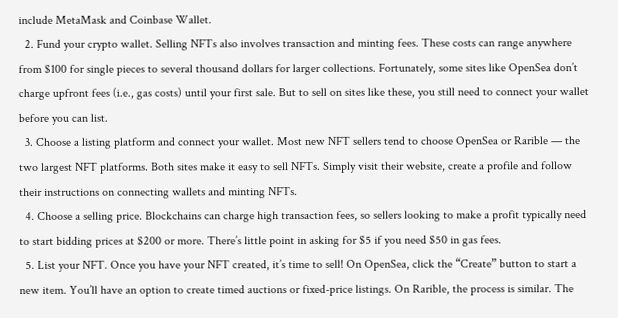include MetaMask and Coinbase Wallet.
  2. Fund your crypto wallet. Selling NFTs also involves transaction and minting fees. These costs can range anywhere from $100 for single pieces to several thousand dollars for larger collections. Fortunately, some sites like OpenSea don’t charge upfront fees (i.e., gas costs) until your first sale. But to sell on sites like these, you still need to connect your wallet before you can list.
  3. Choose a listing platform and connect your wallet. Most new NFT sellers tend to choose OpenSea or Rarible — the two largest NFT platforms. Both sites make it easy to sell NFTs. Simply visit their website, create a profile and follow their instructions on connecting wallets and minting NFTs.
  4. Choose a selling price. Blockchains can charge high transaction fees, so sellers looking to make a profit typically need to start bidding prices at $200 or more. There’s little point in asking for $5 if you need $50 in gas fees.
  5. List your NFT. Once you have your NFT created, it’s time to sell! On OpenSea, click the “Create” button to start a new item. You’ll have an option to create timed auctions or fixed-price listings. On Rarible, the process is similar. The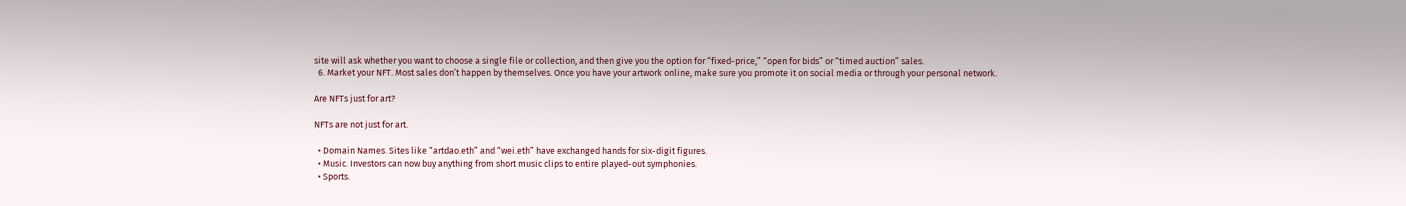site will ask whether you want to choose a single file or collection, and then give you the option for “fixed-price,” “open for bids” or “timed auction” sales.
  6. Market your NFT. Most sales don’t happen by themselves. Once you have your artwork online, make sure you promote it on social media or through your personal network.

Are NFTs just for art?

NFTs are not just for art.

  • Domain Names. Sites like “artdao.eth” and “wei.eth” have exchanged hands for six-digit figures.
  • Music. Investors can now buy anything from short music clips to entire played-out symphonies.
  • Sports.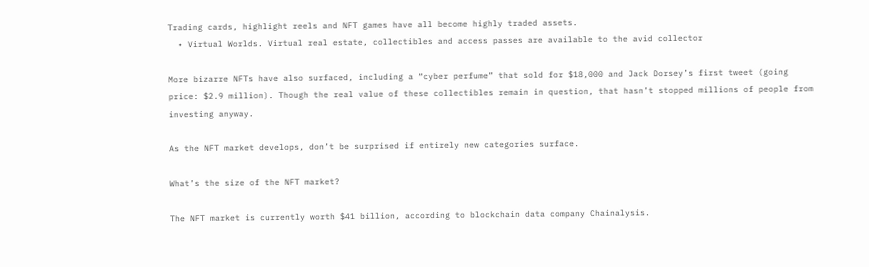Trading cards, highlight reels and NFT games have all become highly traded assets.
  • Virtual Worlds. Virtual real estate, collectibles and access passes are available to the avid collector

More bizarre NFTs have also surfaced, including a “cyber perfume” that sold for $18,000 and Jack Dorsey’s first tweet (going price: $2.9 million). Though the real value of these collectibles remain in question, that hasn’t stopped millions of people from investing anyway.

As the NFT market develops, don’t be surprised if entirely new categories surface.

What’s the size of the NFT market?

The NFT market is currently worth $41 billion, according to blockchain data company Chainalysis.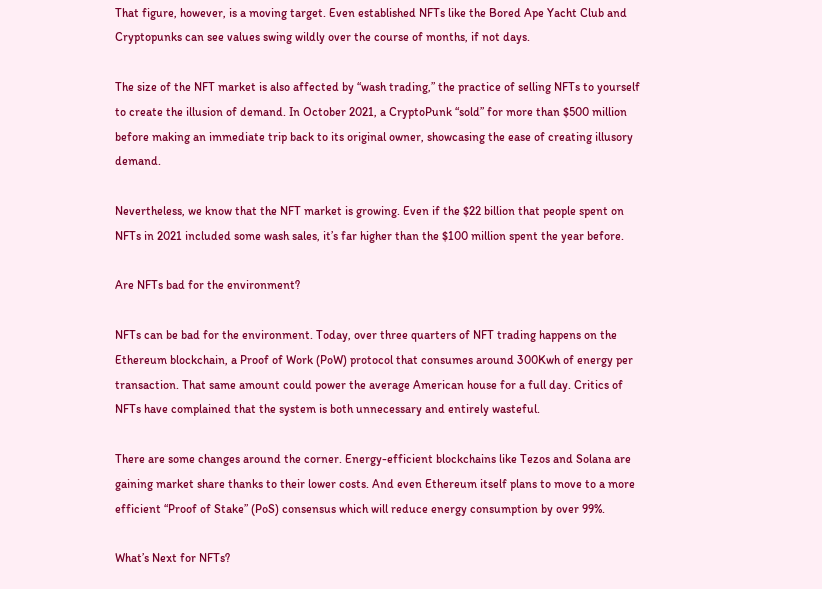That figure, however, is a moving target. Even established NFTs like the Bored Ape Yacht Club and Cryptopunks can see values swing wildly over the course of months, if not days.

The size of the NFT market is also affected by “wash trading,” the practice of selling NFTs to yourself to create the illusion of demand. In October 2021, a CryptoPunk “sold” for more than $500 million before making an immediate trip back to its original owner, showcasing the ease of creating illusory demand.

Nevertheless, we know that the NFT market is growing. Even if the $22 billion that people spent on NFTs in 2021 included some wash sales, it’s far higher than the $100 million spent the year before.

Are NFTs bad for the environment?

NFTs can be bad for the environment. Today, over three quarters of NFT trading happens on the Ethereum blockchain, a Proof of Work (PoW) protocol that consumes around 300Kwh of energy per transaction. That same amount could power the average American house for a full day. Critics of NFTs have complained that the system is both unnecessary and entirely wasteful.

There are some changes around the corner. Energy-efficient blockchains like Tezos and Solana are gaining market share thanks to their lower costs. And even Ethereum itself plans to move to a more efficient “Proof of Stake” (PoS) consensus which will reduce energy consumption by over 99%.

What’s Next for NFTs?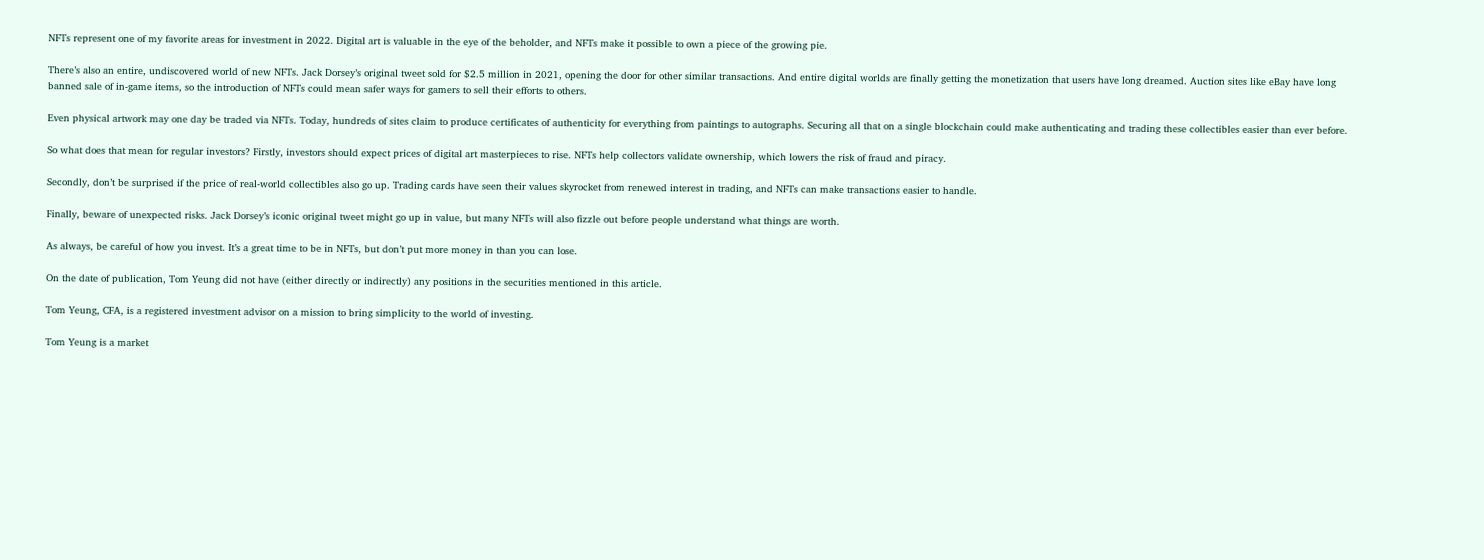NFTs represent one of my favorite areas for investment in 2022. Digital art is valuable in the eye of the beholder, and NFTs make it possible to own a piece of the growing pie.

There’s also an entire, undiscovered world of new NFTs. Jack Dorsey’s original tweet sold for $2.5 million in 2021, opening the door for other similar transactions. And entire digital worlds are finally getting the monetization that users have long dreamed. Auction sites like eBay have long banned sale of in-game items, so the introduction of NFTs could mean safer ways for gamers to sell their efforts to others.

Even physical artwork may one day be traded via NFTs. Today, hundreds of sites claim to produce certificates of authenticity for everything from paintings to autographs. Securing all that on a single blockchain could make authenticating and trading these collectibles easier than ever before.

So what does that mean for regular investors? Firstly, investors should expect prices of digital art masterpieces to rise. NFTs help collectors validate ownership, which lowers the risk of fraud and piracy.

Secondly, don’t be surprised if the price of real-world collectibles also go up. Trading cards have seen their values skyrocket from renewed interest in trading, and NFTs can make transactions easier to handle.

Finally, beware of unexpected risks. Jack Dorsey’s iconic original tweet might go up in value, but many NFTs will also fizzle out before people understand what things are worth.

As always, be careful of how you invest. It’s a great time to be in NFTs, but don’t put more money in than you can lose.

On the date of publication, Tom Yeung did not have (either directly or indirectly) any positions in the securities mentioned in this article.

Tom Yeung, CFA, is a registered investment advisor on a mission to bring simplicity to the world of investing.

Tom Yeung is a market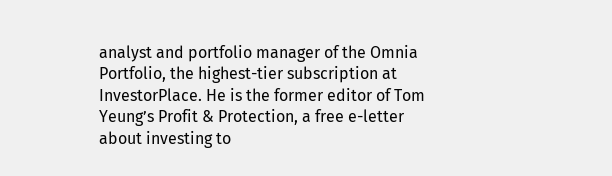analyst and portfolio manager of the Omnia Portfolio, the highest-tier subscription at InvestorPlace. He is the former editor of Tom Yeung’s Profit & Protection, a free e-letter about investing to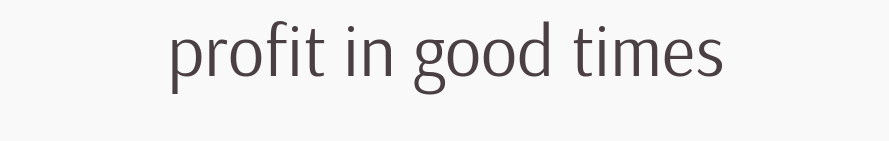profit in good times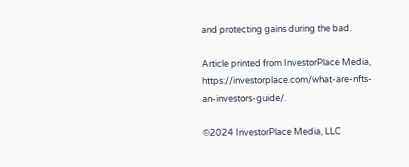and protecting gains during the bad.

Article printed from InvestorPlace Media, https://investorplace.com/what-are-nfts-an-investors-guide/.

©2024 InvestorPlace Media, LLC